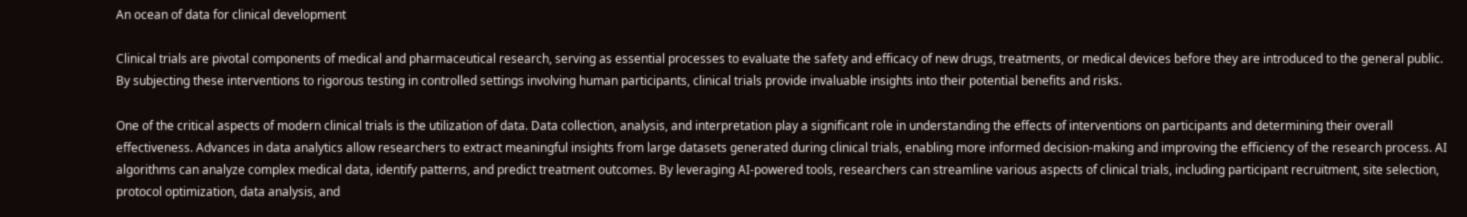An ocean of data for clinical development

Clinical trials are pivotal components of medical and pharmaceutical research, serving as essential processes to evaluate the safety and efficacy of new drugs, treatments, or medical devices before they are introduced to the general public. By subjecting these interventions to rigorous testing in controlled settings involving human participants, clinical trials provide invaluable insights into their potential benefits and risks.

One of the critical aspects of modern clinical trials is the utilization of data. Data collection, analysis, and interpretation play a significant role in understanding the effects of interventions on participants and determining their overall effectiveness. Advances in data analytics allow researchers to extract meaningful insights from large datasets generated during clinical trials, enabling more informed decision-making and improving the efficiency of the research process. AI algorithms can analyze complex medical data, identify patterns, and predict treatment outcomes. By leveraging AI-powered tools, researchers can streamline various aspects of clinical trials, including participant recruitment, site selection, protocol optimization, data analysis, and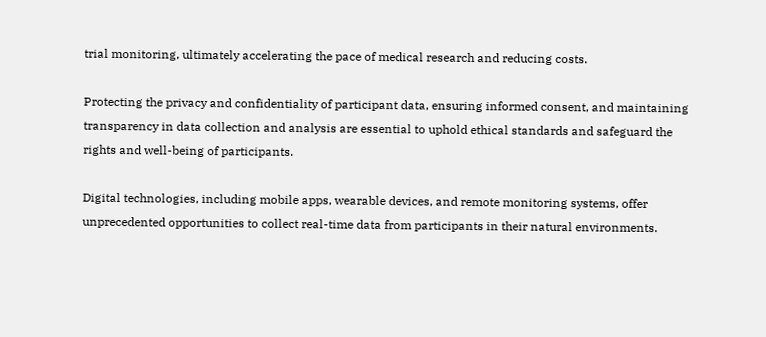trial monitoring, ultimately accelerating the pace of medical research and reducing costs.

Protecting the privacy and confidentiality of participant data, ensuring informed consent, and maintaining transparency in data collection and analysis are essential to uphold ethical standards and safeguard the rights and well-being of participants.

Digital technologies, including mobile apps, wearable devices, and remote monitoring systems, offer unprecedented opportunities to collect real-time data from participants in their natural environments.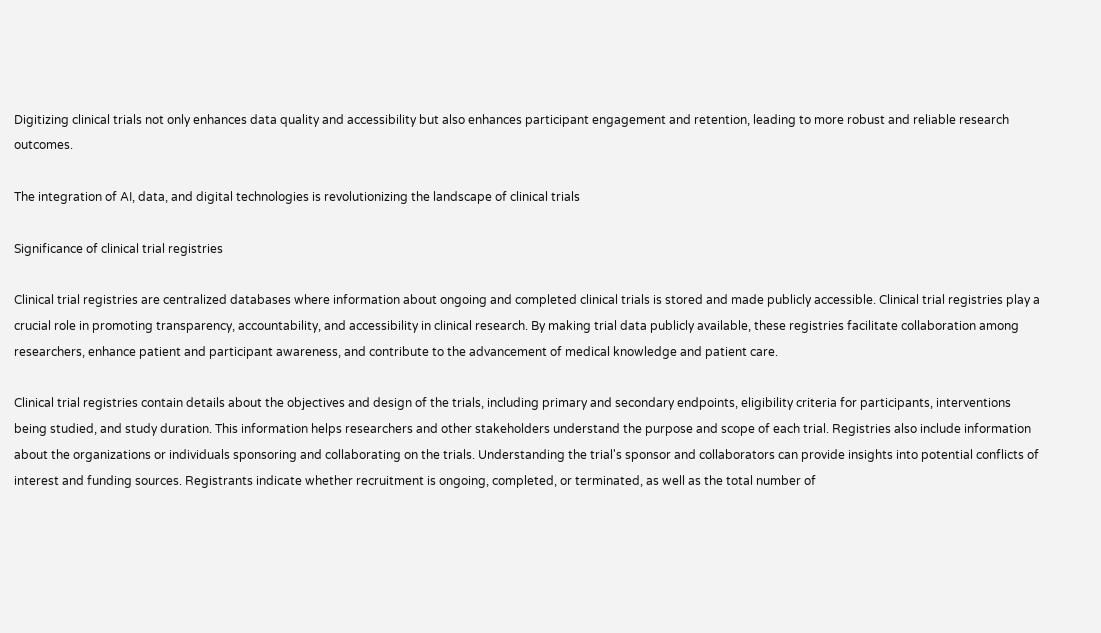Digitizing clinical trials not only enhances data quality and accessibility but also enhances participant engagement and retention, leading to more robust and reliable research outcomes.

The integration of AI, data, and digital technologies is revolutionizing the landscape of clinical trials

Significance of clinical trial registries

Clinical trial registries are centralized databases where information about ongoing and completed clinical trials is stored and made publicly accessible. Clinical trial registries play a crucial role in promoting transparency, accountability, and accessibility in clinical research. By making trial data publicly available, these registries facilitate collaboration among researchers, enhance patient and participant awareness, and contribute to the advancement of medical knowledge and patient care.

Clinical trial registries contain details about the objectives and design of the trials, including primary and secondary endpoints, eligibility criteria for participants, interventions being studied, and study duration. This information helps researchers and other stakeholders understand the purpose and scope of each trial. Registries also include information about the organizations or individuals sponsoring and collaborating on the trials. Understanding the trial's sponsor and collaborators can provide insights into potential conflicts of interest and funding sources. Registrants indicate whether recruitment is ongoing, completed, or terminated, as well as the total number of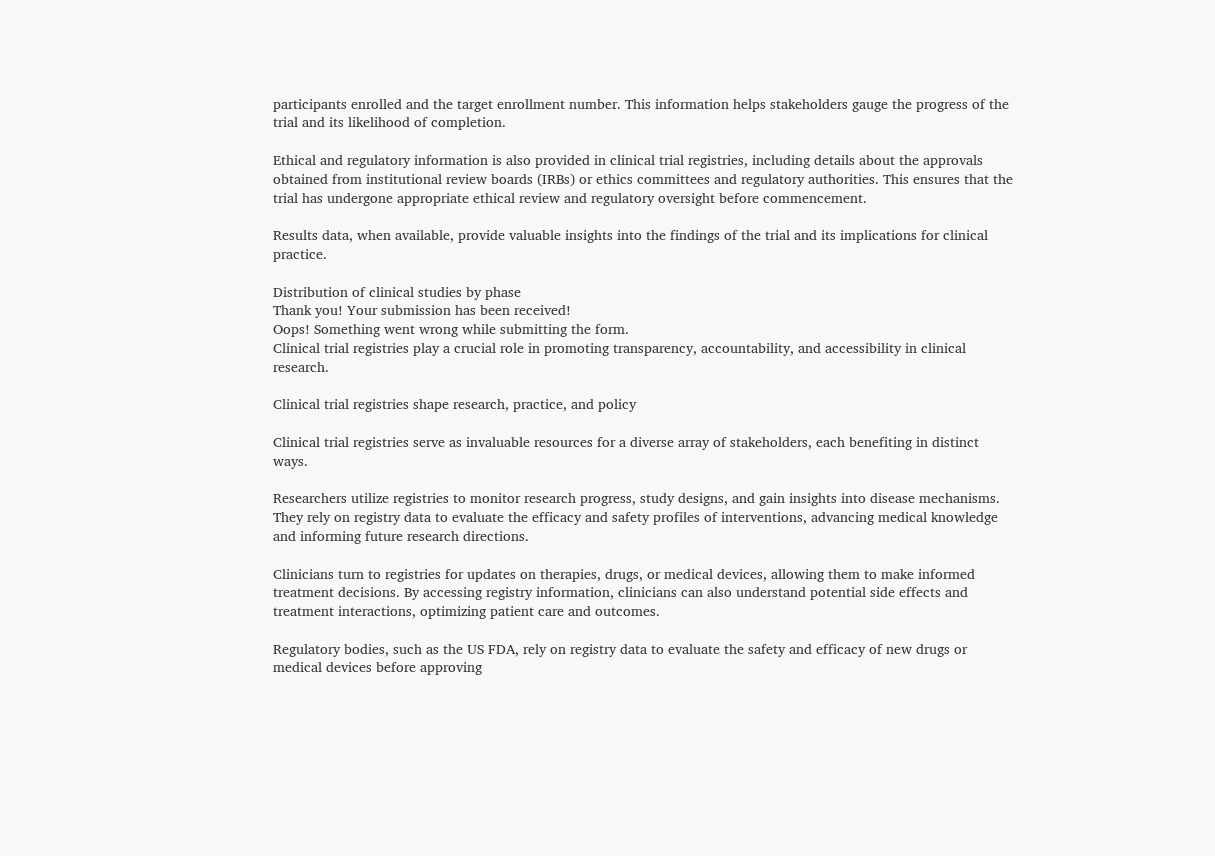participants enrolled and the target enrollment number. This information helps stakeholders gauge the progress of the trial and its likelihood of completion.

Ethical and regulatory information is also provided in clinical trial registries, including details about the approvals obtained from institutional review boards (IRBs) or ethics committees and regulatory authorities. This ensures that the trial has undergone appropriate ethical review and regulatory oversight before commencement.

Results data, when available, provide valuable insights into the findings of the trial and its implications for clinical practice.

Distribution of clinical studies by phase
Thank you! Your submission has been received!
Oops! Something went wrong while submitting the form.
Clinical trial registries play a crucial role in promoting transparency, accountability, and accessibility in clinical research.

Clinical trial registries shape research, practice, and policy

Clinical trial registries serve as invaluable resources for a diverse array of stakeholders, each benefiting in distinct ways.

Researchers utilize registries to monitor research progress, study designs, and gain insights into disease mechanisms. They rely on registry data to evaluate the efficacy and safety profiles of interventions, advancing medical knowledge and informing future research directions.

Clinicians turn to registries for updates on therapies, drugs, or medical devices, allowing them to make informed treatment decisions. By accessing registry information, clinicians can also understand potential side effects and treatment interactions, optimizing patient care and outcomes.

Regulatory bodies, such as the US FDA, rely on registry data to evaluate the safety and efficacy of new drugs or medical devices before approving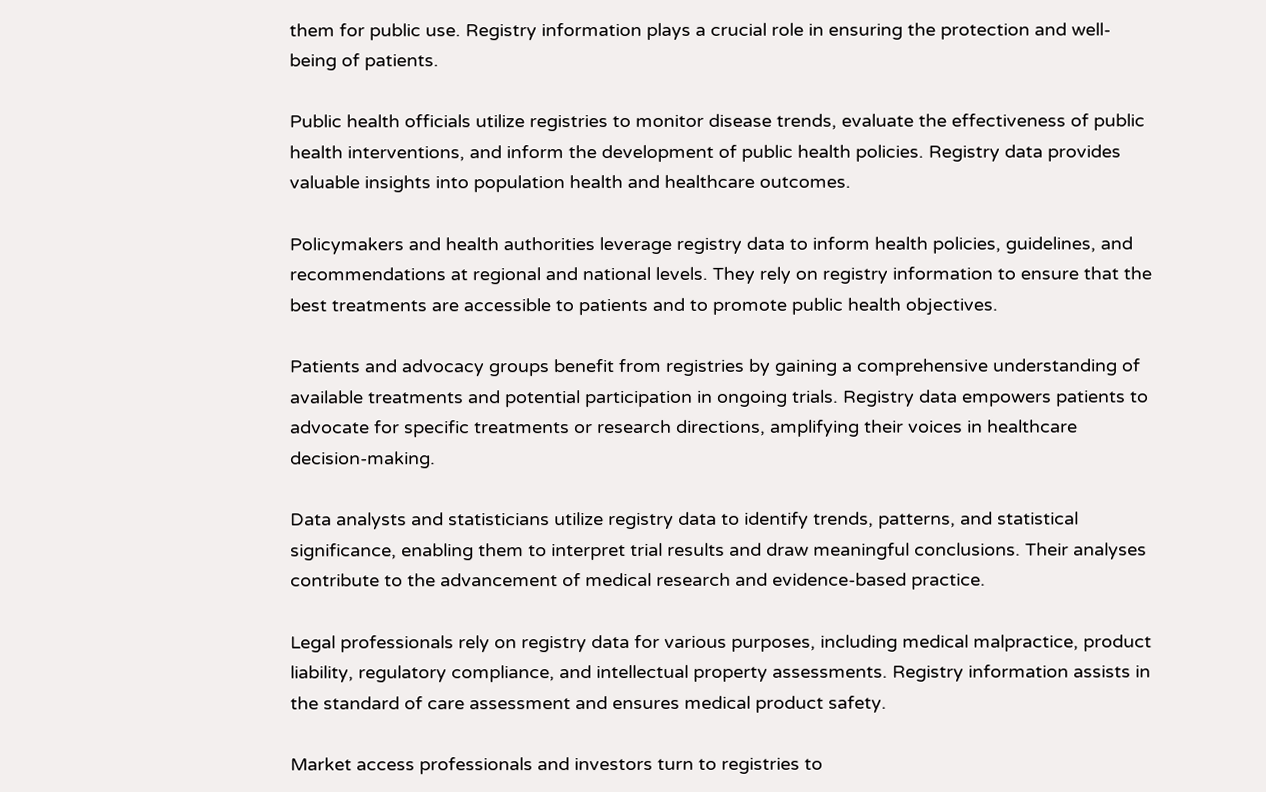them for public use. Registry information plays a crucial role in ensuring the protection and well-being of patients.

Public health officials utilize registries to monitor disease trends, evaluate the effectiveness of public health interventions, and inform the development of public health policies. Registry data provides valuable insights into population health and healthcare outcomes.

Policymakers and health authorities leverage registry data to inform health policies, guidelines, and recommendations at regional and national levels. They rely on registry information to ensure that the best treatments are accessible to patients and to promote public health objectives.

Patients and advocacy groups benefit from registries by gaining a comprehensive understanding of available treatments and potential participation in ongoing trials. Registry data empowers patients to advocate for specific treatments or research directions, amplifying their voices in healthcare decision-making.

Data analysts and statisticians utilize registry data to identify trends, patterns, and statistical significance, enabling them to interpret trial results and draw meaningful conclusions. Their analyses contribute to the advancement of medical research and evidence-based practice.

Legal professionals rely on registry data for various purposes, including medical malpractice, product liability, regulatory compliance, and intellectual property assessments. Registry information assists in the standard of care assessment and ensures medical product safety.

Market access professionals and investors turn to registries to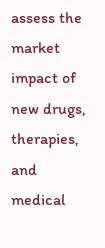assess the market impact of new drugs, therapies, and medical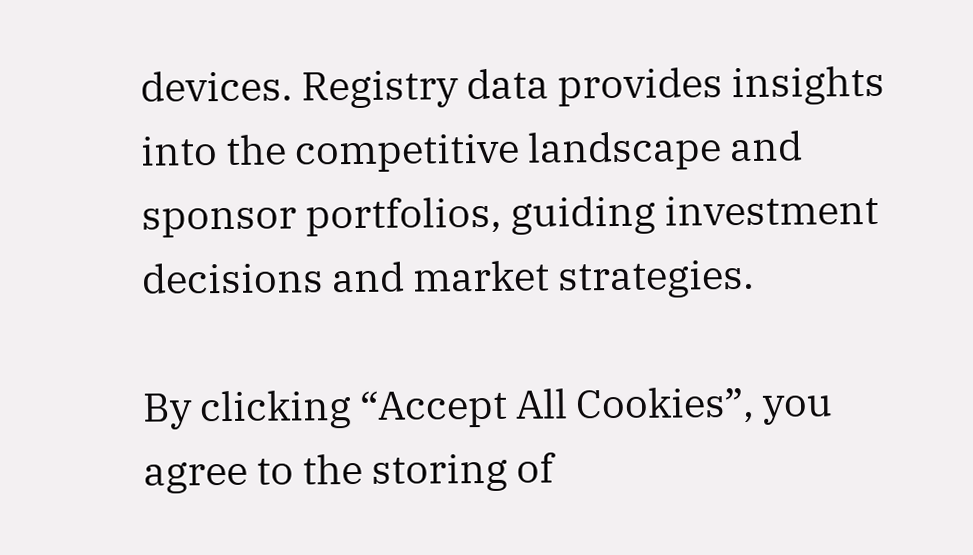devices. Registry data provides insights into the competitive landscape and sponsor portfolios, guiding investment decisions and market strategies.

By clicking “Accept All Cookies”, you agree to the storing of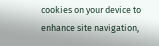cookies on your device to enhance site navigation,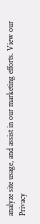analyze site usage, and assist in our marketing efforts. View our Privacy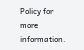Policy for more information.